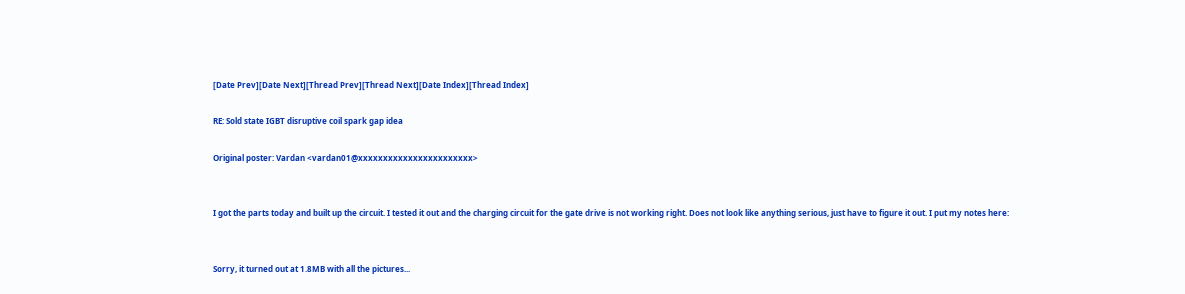[Date Prev][Date Next][Thread Prev][Thread Next][Date Index][Thread Index]

RE: Sold state IGBT disruptive coil spark gap idea

Original poster: Vardan <vardan01@xxxxxxxxxxxxxxxxxxxxxxx>


I got the parts today and built up the circuit. I tested it out and the charging circuit for the gate drive is not working right. Does not look like anything serious, just have to figure it out. I put my notes here:


Sorry, it turned out at 1.8MB with all the pictures...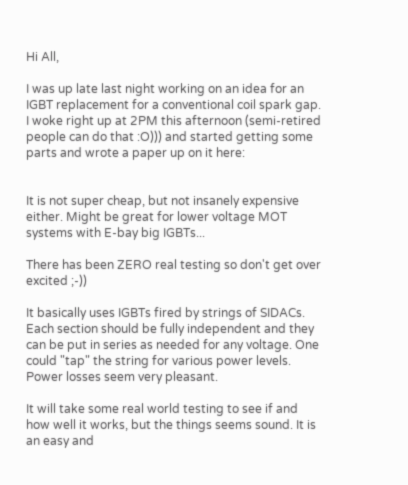Hi All,

I was up late last night working on an idea for an IGBT replacement for a conventional coil spark gap. I woke right up at 2PM this afternoon (semi-retired people can do that :O))) and started getting some parts and wrote a paper up on it here:


It is not super cheap, but not insanely expensive either. Might be great for lower voltage MOT systems with E-bay big IGBTs...

There has been ZERO real testing so don't get over excited ;-))

It basically uses IGBTs fired by strings of SIDACs. Each section should be fully independent and they can be put in series as needed for any voltage. One could "tap" the string for various power levels. Power losses seem very pleasant.

It will take some real world testing to see if and how well it works, but the things seems sound. It is an easy and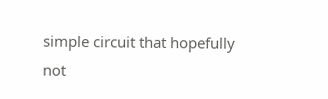simple circuit that hopefully not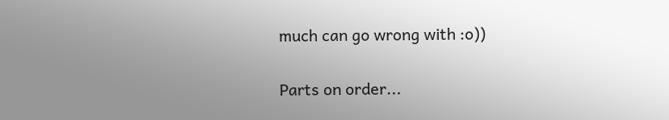much can go wrong with :o))

Parts on order...